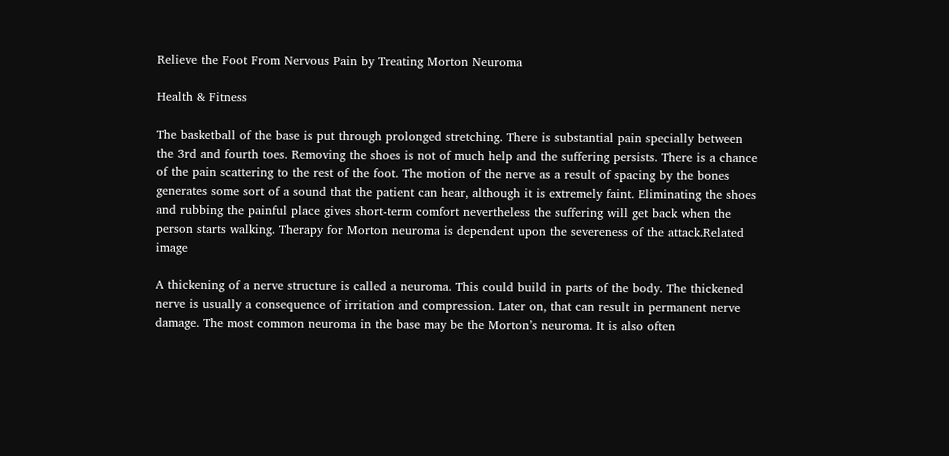Relieve the Foot From Nervous Pain by Treating Morton Neuroma

Health & Fitness

The basketball of the base is put through prolonged stretching. There is substantial pain specially between the 3rd and fourth toes. Removing the shoes is not of much help and the suffering persists. There is a chance of the pain scattering to the rest of the foot. The motion of the nerve as a result of spacing by the bones generates some sort of a sound that the patient can hear, although it is extremely faint. Eliminating the shoes and rubbing the painful place gives short-term comfort nevertheless the suffering will get back when the person starts walking. Therapy for Morton neuroma is dependent upon the severeness of the attack.Related image

A thickening of a nerve structure is called a neuroma. This could build in parts of the body. The thickened nerve is usually a consequence of irritation and compression. Later on, that can result in permanent nerve damage. The most common neuroma in the base may be the Morton’s neuroma. It is also often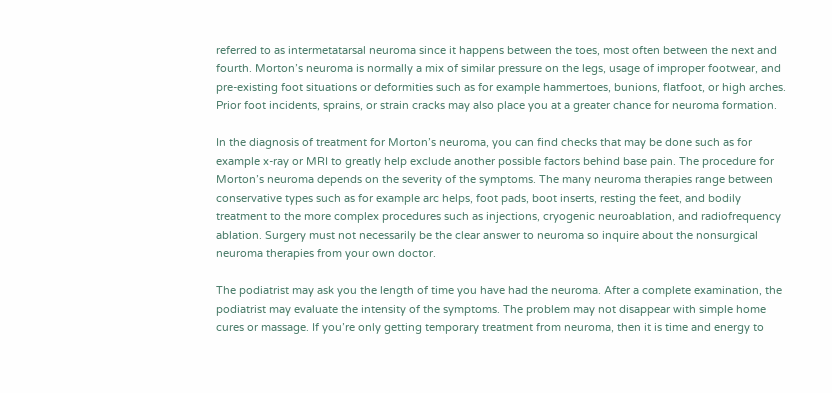referred to as intermetatarsal neuroma since it happens between the toes, most often between the next and fourth. Morton’s neuroma is normally a mix of similar pressure on the legs, usage of improper footwear, and pre-existing foot situations or deformities such as for example hammertoes, bunions, flatfoot, or high arches. Prior foot incidents, sprains, or strain cracks may also place you at a greater chance for neuroma formation.

In the diagnosis of treatment for Morton’s neuroma, you can find checks that may be done such as for example x-ray or MRI to greatly help exclude another possible factors behind base pain. The procedure for Morton’s neuroma depends on the severity of the symptoms. The many neuroma therapies range between conservative types such as for example arc helps, foot pads, boot inserts, resting the feet, and bodily treatment to the more complex procedures such as injections, cryogenic neuroablation, and radiofrequency ablation. Surgery must not necessarily be the clear answer to neuroma so inquire about the nonsurgical neuroma therapies from your own doctor.

The podiatrist may ask you the length of time you have had the neuroma. After a complete examination, the podiatrist may evaluate the intensity of the symptoms. The problem may not disappear with simple home cures or massage. If you’re only getting temporary treatment from neuroma, then it is time and energy to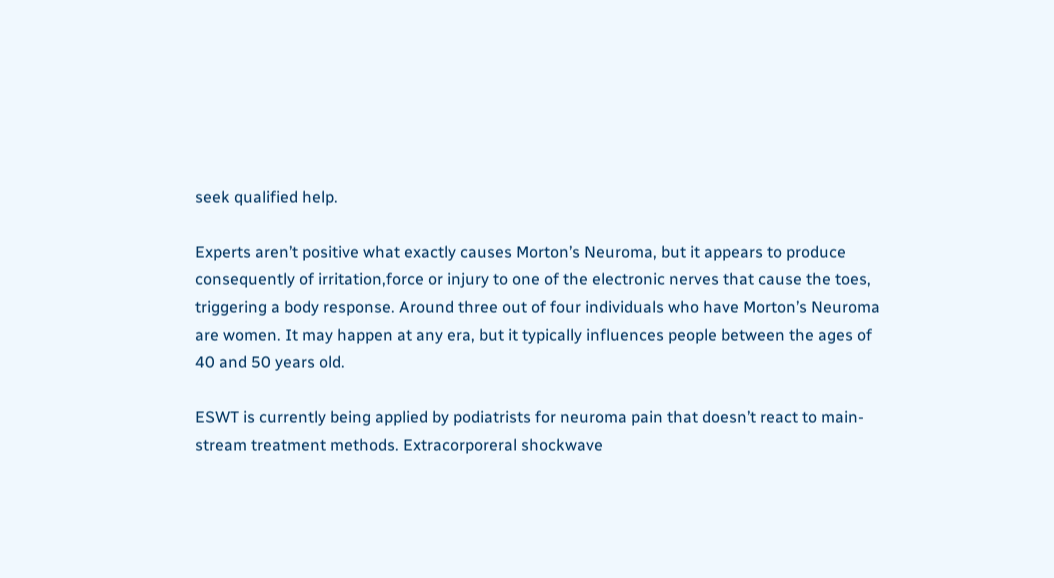seek qualified help.

Experts aren’t positive what exactly causes Morton’s Neuroma, but it appears to produce consequently of irritation,force or injury to one of the electronic nerves that cause the toes, triggering a body response. Around three out of four individuals who have Morton’s Neuroma are women. It may happen at any era, but it typically influences people between the ages of 40 and 50 years old.

ESWT is currently being applied by podiatrists for neuroma pain that doesn’t react to main-stream treatment methods. Extracorporeral shockwave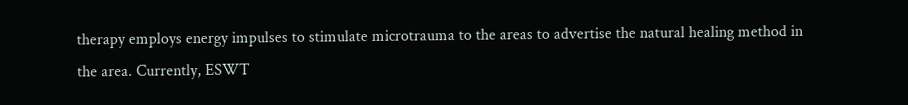therapy employs energy impulses to stimulate microtrauma to the areas to advertise the natural healing method in the area. Currently, ESWT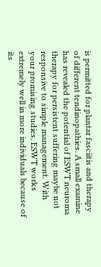is permitted for plantar fasciitis and therapy of different tendinopathies. A small examine has revealed the potential of ESWT neuroma therapy for persistent suffering maybe not responsive to simple management. With your promising studies, ESWT works extremely well in more individuals because of its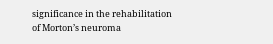significance in the rehabilitation of Morton’s neuroma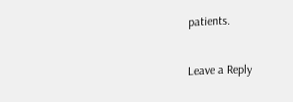patients.

Leave a Reply